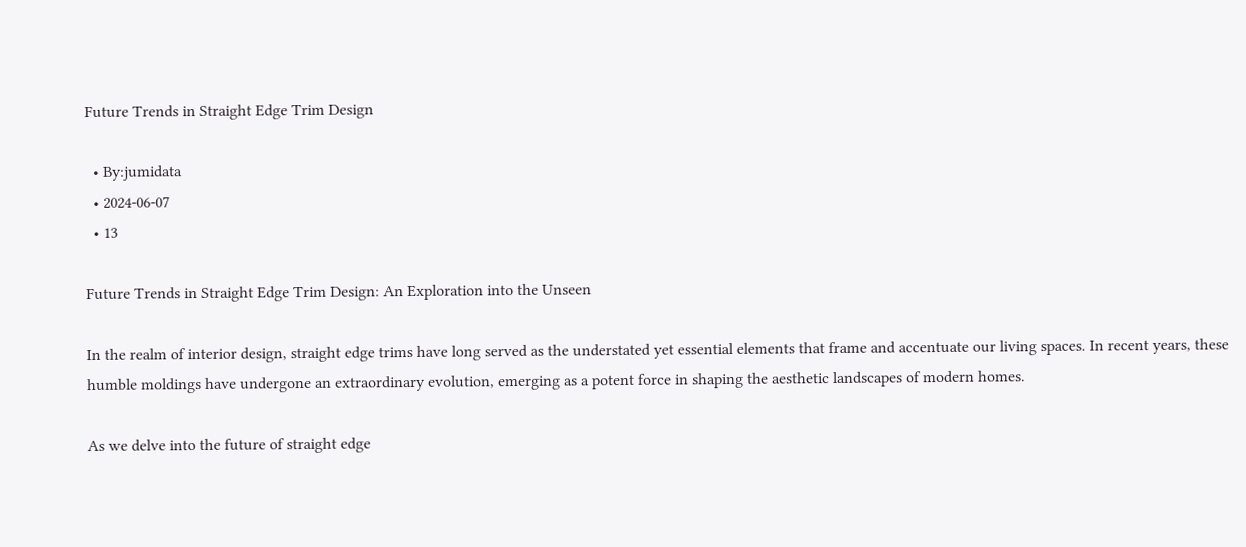Future Trends in Straight Edge Trim Design

  • By:jumidata
  • 2024-06-07
  • 13

Future Trends in Straight Edge Trim Design: An Exploration into the Unseen

In the realm of interior design, straight edge trims have long served as the understated yet essential elements that frame and accentuate our living spaces. In recent years, these humble moldings have undergone an extraordinary evolution, emerging as a potent force in shaping the aesthetic landscapes of modern homes.

As we delve into the future of straight edge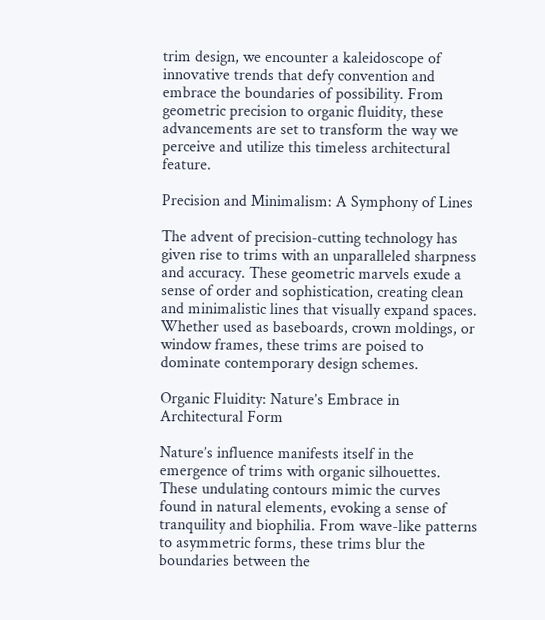trim design, we encounter a kaleidoscope of innovative trends that defy convention and embrace the boundaries of possibility. From geometric precision to organic fluidity, these advancements are set to transform the way we perceive and utilize this timeless architectural feature.

Precision and Minimalism: A Symphony of Lines

The advent of precision-cutting technology has given rise to trims with an unparalleled sharpness and accuracy. These geometric marvels exude a sense of order and sophistication, creating clean and minimalistic lines that visually expand spaces. Whether used as baseboards, crown moldings, or window frames, these trims are poised to dominate contemporary design schemes.

Organic Fluidity: Nature’s Embrace in Architectural Form

Nature’s influence manifests itself in the emergence of trims with organic silhouettes. These undulating contours mimic the curves found in natural elements, evoking a sense of tranquility and biophilia. From wave-like patterns to asymmetric forms, these trims blur the boundaries between the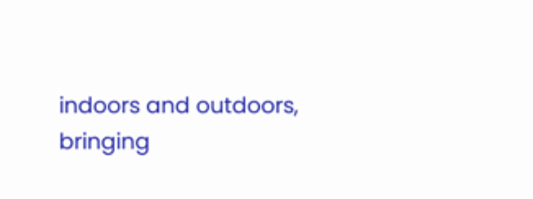indoors and outdoors, bringing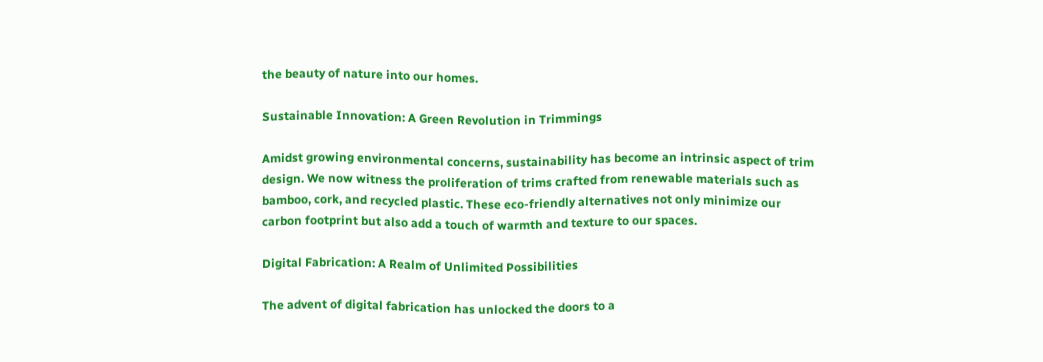the beauty of nature into our homes.

Sustainable Innovation: A Green Revolution in Trimmings

Amidst growing environmental concerns, sustainability has become an intrinsic aspect of trim design. We now witness the proliferation of trims crafted from renewable materials such as bamboo, cork, and recycled plastic. These eco-friendly alternatives not only minimize our carbon footprint but also add a touch of warmth and texture to our spaces.

Digital Fabrication: A Realm of Unlimited Possibilities

The advent of digital fabrication has unlocked the doors to a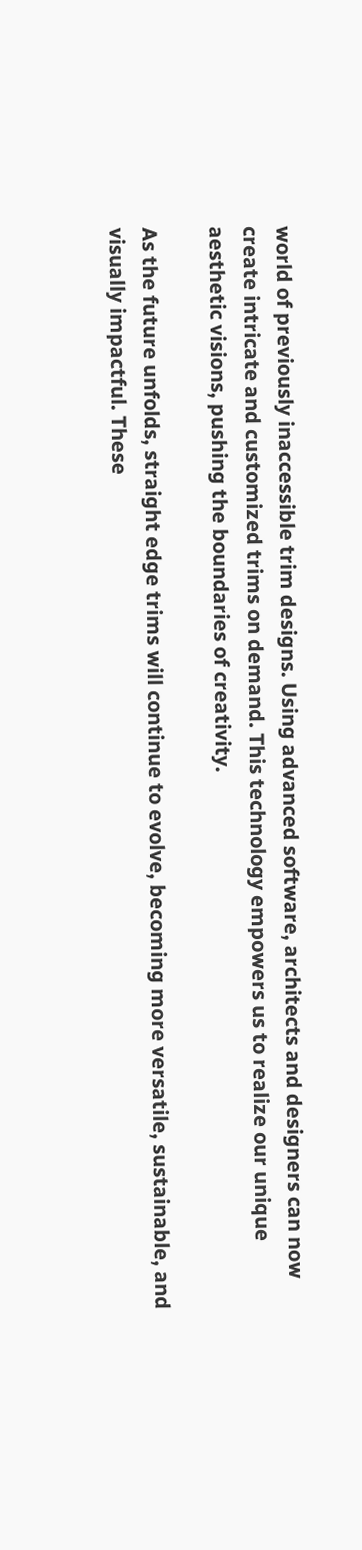world of previously inaccessible trim designs. Using advanced software, architects and designers can now create intricate and customized trims on demand. This technology empowers us to realize our unique aesthetic visions, pushing the boundaries of creativity.

As the future unfolds, straight edge trims will continue to evolve, becoming more versatile, sustainable, and visually impactful. These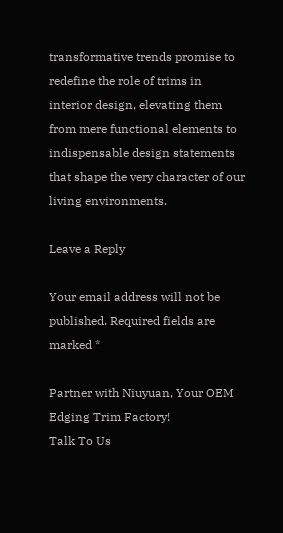transformative trends promise to redefine the role of trims in interior design, elevating them from mere functional elements to indispensable design statements that shape the very character of our living environments.

Leave a Reply

Your email address will not be published. Required fields are marked *

Partner with Niuyuan, Your OEM Edging Trim Factory!
Talk To Us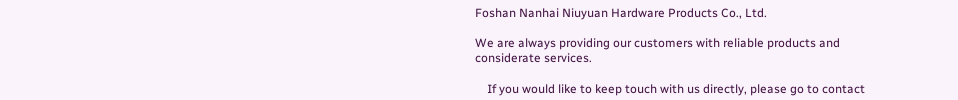Foshan Nanhai Niuyuan Hardware Products Co., Ltd.

We are always providing our customers with reliable products and considerate services.

    If you would like to keep touch with us directly, please go to contact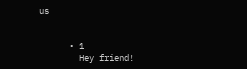us


      • 1
        Hey friend!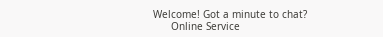Welcome! Got a minute to chat?
      Online Service